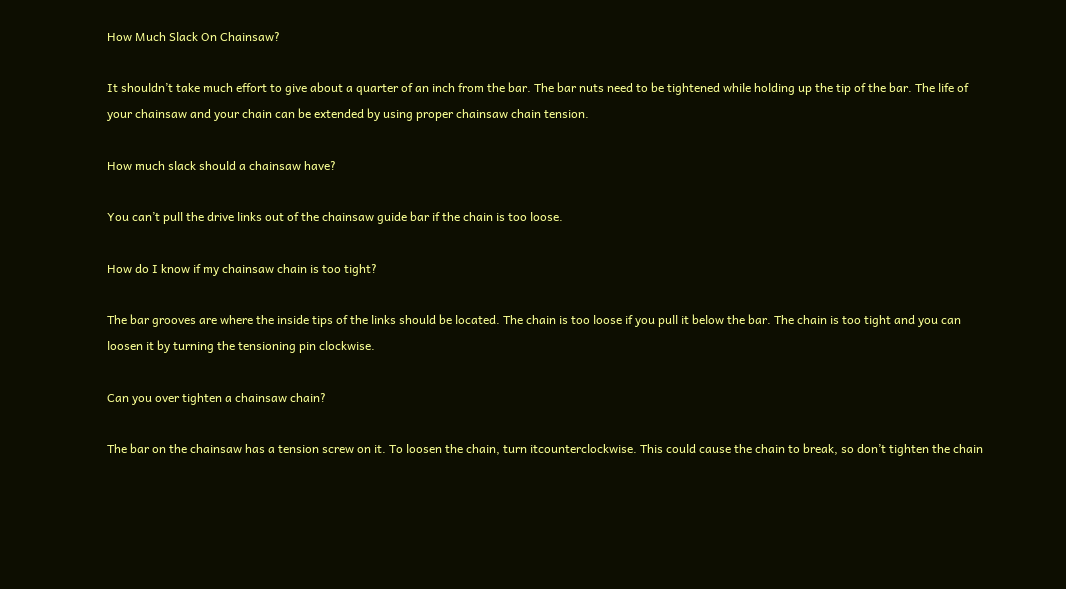How Much Slack On Chainsaw?

It shouldn’t take much effort to give about a quarter of an inch from the bar. The bar nuts need to be tightened while holding up the tip of the bar. The life of your chainsaw and your chain can be extended by using proper chainsaw chain tension.

How much slack should a chainsaw have?

You can’t pull the drive links out of the chainsaw guide bar if the chain is too loose.

How do I know if my chainsaw chain is too tight?

The bar grooves are where the inside tips of the links should be located. The chain is too loose if you pull it below the bar. The chain is too tight and you can loosen it by turning the tensioning pin clockwise.

Can you over tighten a chainsaw chain?

The bar on the chainsaw has a tension screw on it. To loosen the chain, turn itcounterclockwise. This could cause the chain to break, so don’t tighten the chain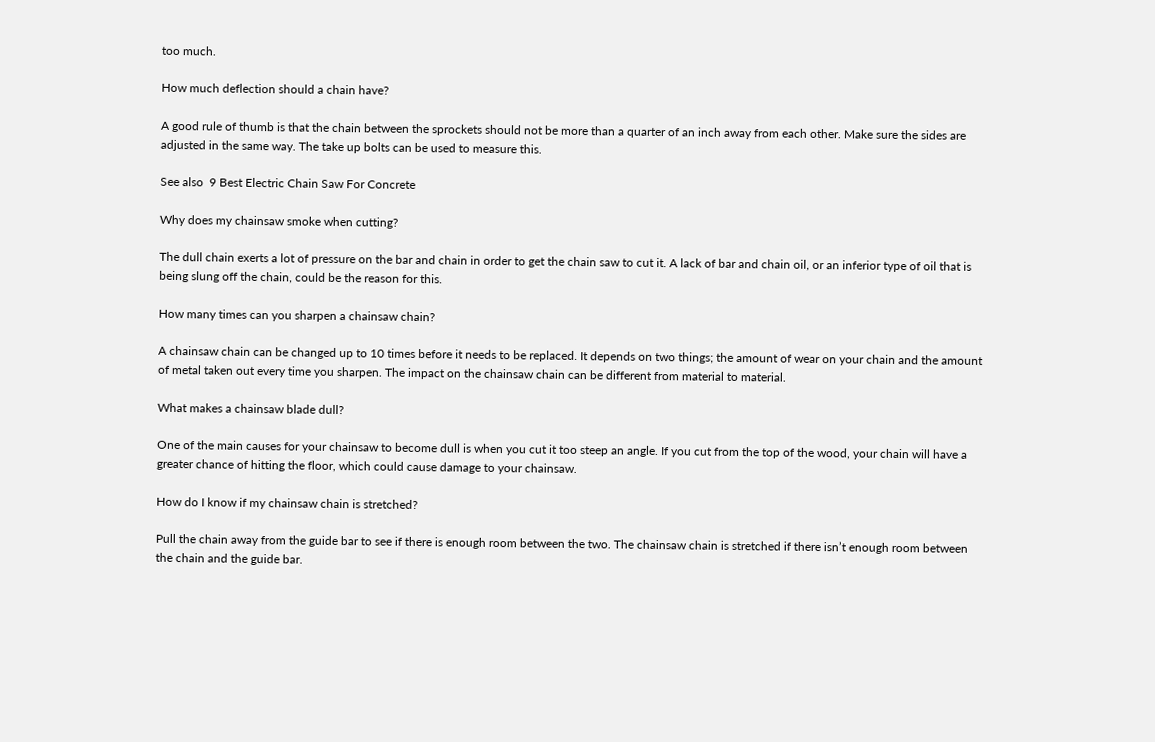too much.

How much deflection should a chain have?

A good rule of thumb is that the chain between the sprockets should not be more than a quarter of an inch away from each other. Make sure the sides are adjusted in the same way. The take up bolts can be used to measure this.

See also  9 Best Electric Chain Saw For Concrete

Why does my chainsaw smoke when cutting?

The dull chain exerts a lot of pressure on the bar and chain in order to get the chain saw to cut it. A lack of bar and chain oil, or an inferior type of oil that is being slung off the chain, could be the reason for this.

How many times can you sharpen a chainsaw chain?

A chainsaw chain can be changed up to 10 times before it needs to be replaced. It depends on two things; the amount of wear on your chain and the amount of metal taken out every time you sharpen. The impact on the chainsaw chain can be different from material to material.

What makes a chainsaw blade dull?

One of the main causes for your chainsaw to become dull is when you cut it too steep an angle. If you cut from the top of the wood, your chain will have a greater chance of hitting the floor, which could cause damage to your chainsaw.

How do I know if my chainsaw chain is stretched?

Pull the chain away from the guide bar to see if there is enough room between the two. The chainsaw chain is stretched if there isn’t enough room between the chain and the guide bar.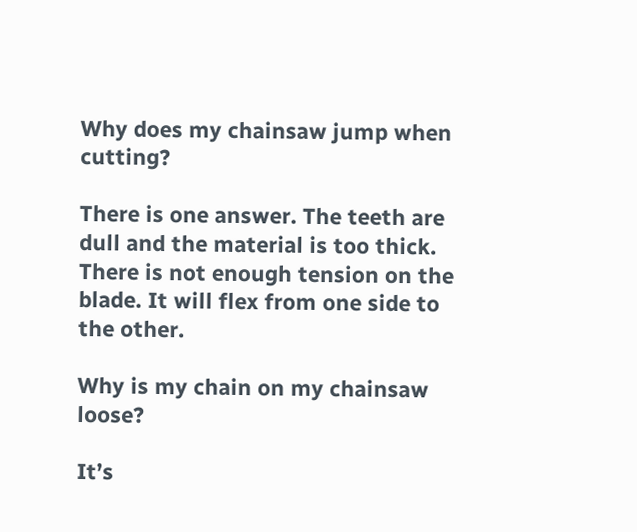Why does my chainsaw jump when cutting?

There is one answer. The teeth are dull and the material is too thick. There is not enough tension on the blade. It will flex from one side to the other.

Why is my chain on my chainsaw loose?

It’s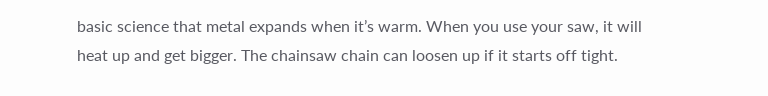basic science that metal expands when it’s warm. When you use your saw, it will heat up and get bigger. The chainsaw chain can loosen up if it starts off tight.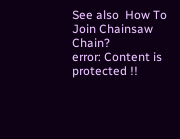See also  How To Join Chainsaw Chain?
error: Content is protected !!